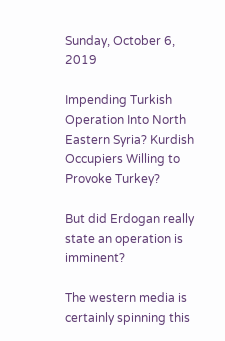Sunday, October 6, 2019

Impending Turkish Operation Into North Eastern Syria? Kurdish Occupiers Willing to Provoke Turkey?

But did Erdogan really state an operation is imminent?

The western media is certainly spinning this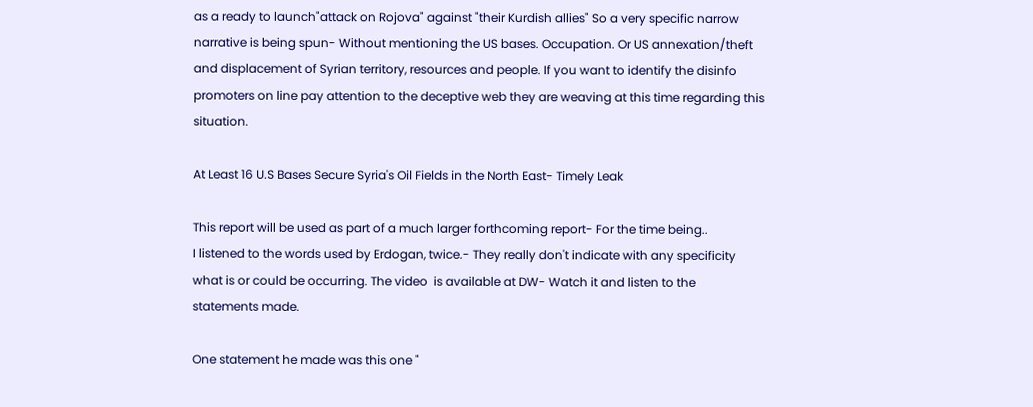as a ready to launch"attack on Rojova" against "their Kurdish allies" So a very specific narrow narrative is being spun- Without mentioning the US bases. Occupation. Or US annexation/theft and displacement of Syrian territory, resources and people. If you want to identify the disinfo promoters on line pay attention to the deceptive web they are weaving at this time regarding this situation.

At Least 16 U.S Bases Secure Syria's Oil Fields in the North East- Timely Leak

This report will be used as part of a much larger forthcoming report- For the time being..
I listened to the words used by Erdogan, twice.- They really don't indicate with any specificity what is or could be occurring. The video  is available at DW- Watch it and listen to the statements made.

One statement he made was this one "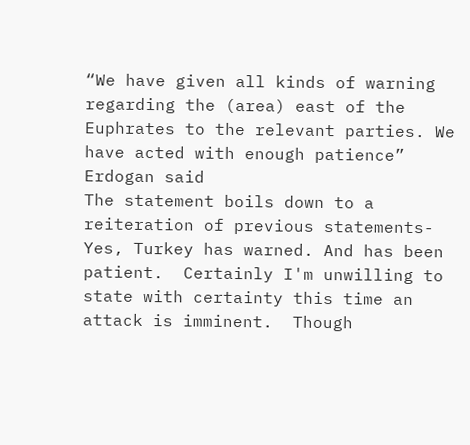“We have given all kinds of warning regarding the (area) east of the Euphrates to the relevant parties. We have acted with enough patience” Erdogan said
The statement boils down to a reiteration of previous statements- Yes, Turkey has warned. And has been patient.  Certainly I'm unwilling to state with certainty this time an attack is imminent.  Though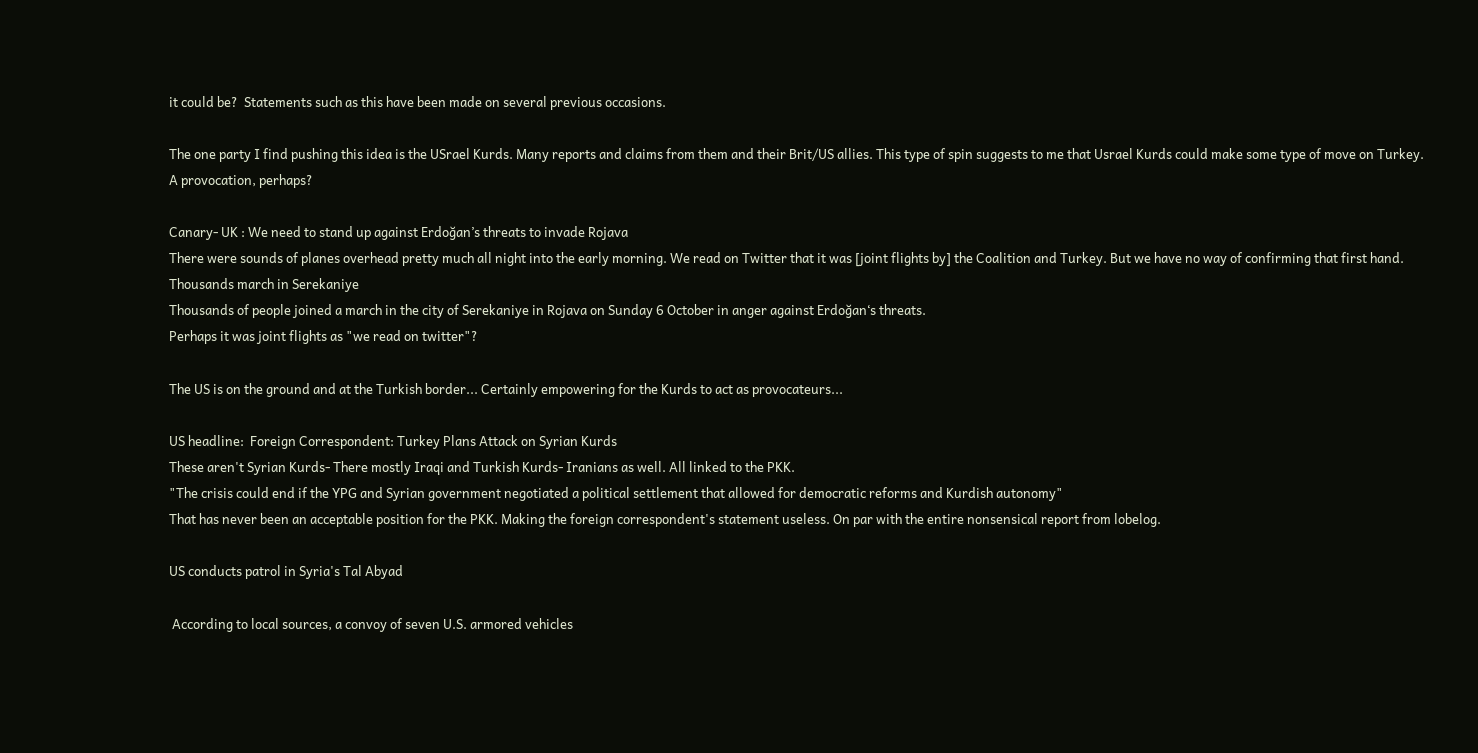it could be?  Statements such as this have been made on several previous occasions.

The one party I find pushing this idea is the USrael Kurds. Many reports and claims from them and their Brit/US allies. This type of spin suggests to me that Usrael Kurds could make some type of move on Turkey. A provocation, perhaps?

Canary- UK : We need to stand up against Erdoğan’s threats to invade Rojava
There were sounds of planes overhead pretty much all night into the early morning. We read on Twitter that it was [joint flights by] the Coalition and Turkey. But we have no way of confirming that first hand.
Thousands march in Serekaniye
Thousands of people joined a march in the city of Serekaniye in Rojava on Sunday 6 October in anger against Erdoğan‘s threats.
Perhaps it was joint flights as "we read on twitter"?

The US is on the ground and at the Turkish border... Certainly empowering for the Kurds to act as provocateurs...

US headline:  Foreign Correspondent: Turkey Plans Attack on Syrian Kurds
These aren't Syrian Kurds- There mostly Iraqi and Turkish Kurds- Iranians as well. All linked to the PKK.
"The crisis could end if the YPG and Syrian government negotiated a political settlement that allowed for democratic reforms and Kurdish autonomy"
That has never been an acceptable position for the PKK. Making the foreign correspondent's statement useless. On par with the entire nonsensical report from lobelog.

US conducts patrol in Syria's Tal Abyad

 According to local sources, a convoy of seven U.S. armored vehicles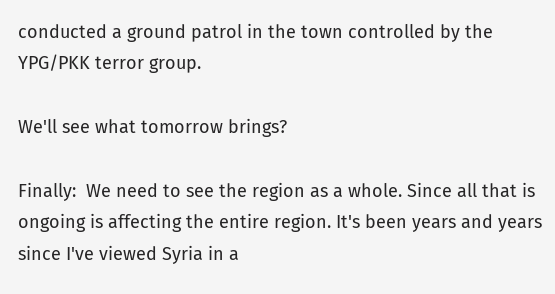conducted a ground patrol in the town controlled by the YPG/PKK terror group.

We'll see what tomorrow brings?

Finally:  We need to see the region as a whole. Since all that is ongoing is affecting the entire region. It's been years and years since I've viewed Syria in a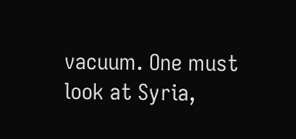vacuum. One must look at Syria,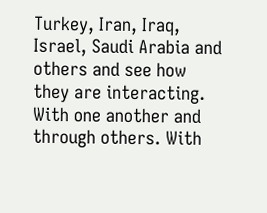Turkey, Iran, Iraq, Israel, Saudi Arabia and others and see how they are interacting. With one another and through others. With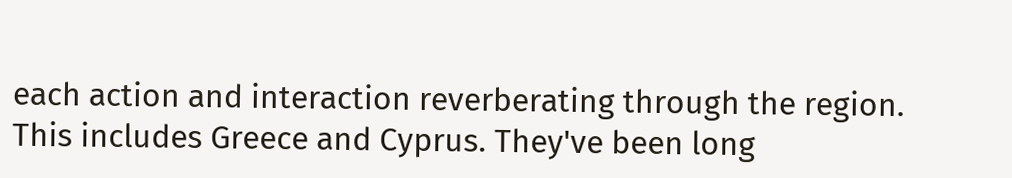each action and interaction reverberating through the region.  This includes Greece and Cyprus. They've been long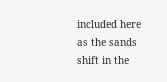included here as the sands shift in the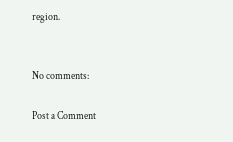region.


No comments:

Post a Comment